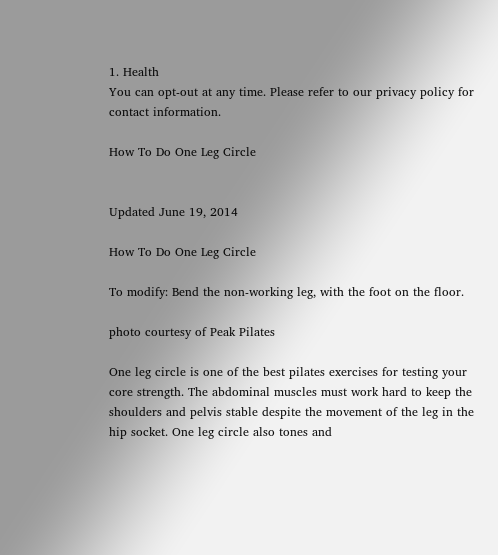1. Health
You can opt-out at any time. Please refer to our privacy policy for contact information.

How To Do One Leg Circle


Updated June 19, 2014

How To Do One Leg Circle

To modify: Bend the non-working leg, with the foot on the floor.

photo courtesy of Peak Pilates

One leg circle is one of the best pilates exercises for testing your core strength. The abdominal muscles must work hard to keep the shoulders and pelvis stable despite the movement of the leg in the hip socket. One leg circle also tones and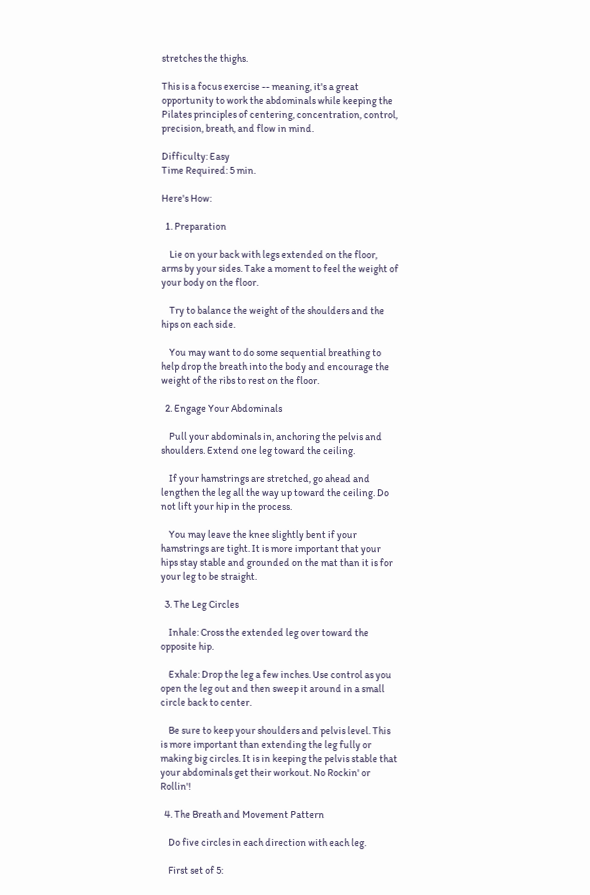stretches the thighs.

This is a focus exercise -- meaning, it's a great opportunity to work the abdominals while keeping the Pilates principles of centering, concentration, control, precision, breath, and flow in mind.

Difficulty: Easy
Time Required: 5 min.

Here's How:

  1. Preparation

    Lie on your back with legs extended on the floor, arms by your sides. Take a moment to feel the weight of your body on the floor.

    Try to balance the weight of the shoulders and the hips on each side.

    You may want to do some sequential breathing to help drop the breath into the body and encourage the weight of the ribs to rest on the floor.

  2. Engage Your Abdominals

    Pull your abdominals in, anchoring the pelvis and shoulders. Extend one leg toward the ceiling.

    If your hamstrings are stretched, go ahead and lengthen the leg all the way up toward the ceiling. Do not lift your hip in the process.

    You may leave the knee slightly bent if your hamstrings are tight. It is more important that your hips stay stable and grounded on the mat than it is for your leg to be straight.

  3. The Leg Circles

    Inhale: Cross the extended leg over toward the opposite hip.

    Exhale: Drop the leg a few inches. Use control as you open the leg out and then sweep it around in a small circle back to center.

    Be sure to keep your shoulders and pelvis level. This is more important than extending the leg fully or making big circles. It is in keeping the pelvis stable that your abdominals get their workout. No Rockin' or Rollin'!

  4. The Breath and Movement Pattern

    Do five circles in each direction with each leg.

    First set of 5: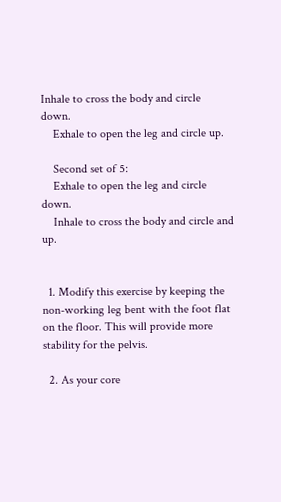Inhale to cross the body and circle down.
    Exhale to open the leg and circle up.

    Second set of 5:
    Exhale to open the leg and circle down.
    Inhale to cross the body and circle and up.


  1. Modify this exercise by keeping the non-working leg bent with the foot flat on the floor. This will provide more stability for the pelvis.

  2. As your core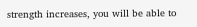strength increases, you will be able to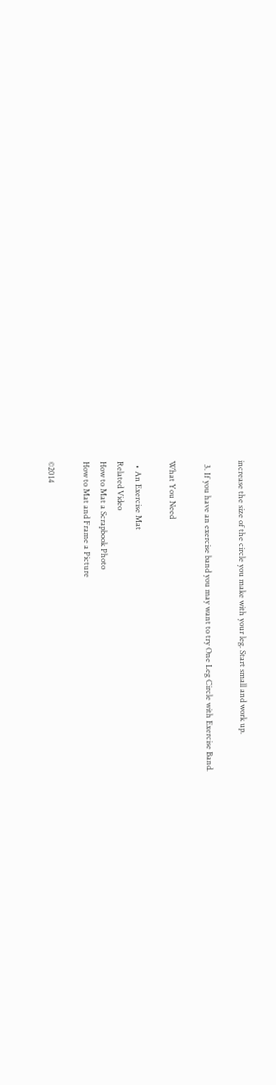increase the size of the circle you make with your leg. Start small and work up.

  3. If you have an exercise band you may want to try One Leg Circle with Exercise Band.

What You Need

  • An Exercise Mat
Related Video
How to Mat a Scrapbook Photo
How to Mat and Frame a Picture

©2014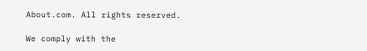About.com. All rights reserved.

We comply with the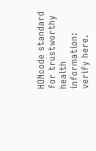HONcode standard
for trustworthy health
information: verify here.